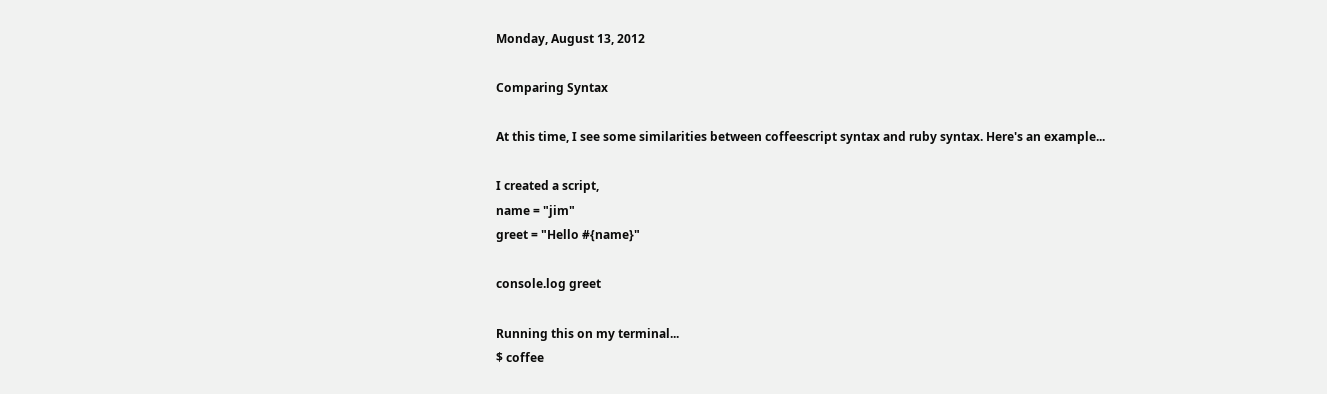Monday, August 13, 2012

Comparing Syntax

At this time, I see some similarities between coffeescript syntax and ruby syntax. Here's an example...

I created a script,
name = "jim"
greet = "Hello #{name}"

console.log greet

Running this on my terminal...
$ coffee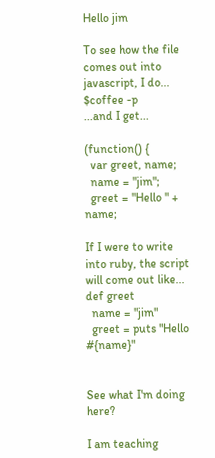Hello jim

To see how the file comes out into javascript, I do...
$coffee -p
...and I get...

(function() {
  var greet, name;
  name = "jim";
  greet = "Hello " + name;

If I were to write into ruby, the script will come out like...
def greet
  name = "jim"
  greet = puts "Hello #{name}"


See what I'm doing here?

I am teaching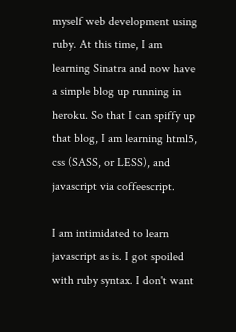myself web development using ruby. At this time, I am learning Sinatra and now have a simple blog up running in heroku. So that I can spiffy up that blog, I am learning html5, css (SASS, or LESS), and javascript via coffeescript.

I am intimidated to learn javascript as is. I got spoiled with ruby syntax. I don't want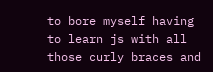to bore myself having to learn js with all those curly braces and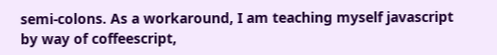semi-colons. As a workaround, I am teaching myself javascript by way of coffeescript,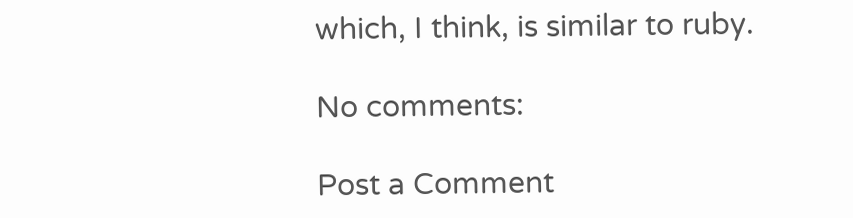which, I think, is similar to ruby.

No comments:

Post a Comment